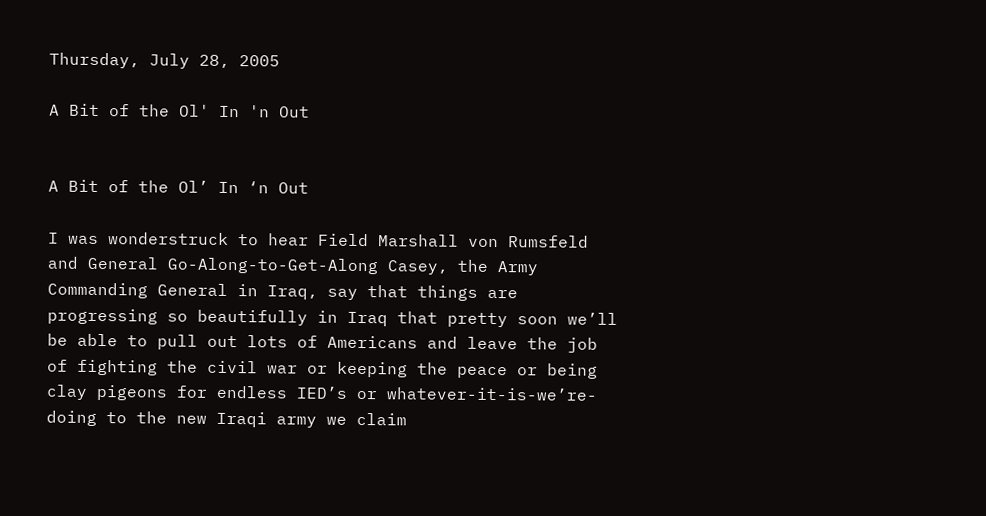Thursday, July 28, 2005

A Bit of the Ol' In 'n Out


A Bit of the Ol’ In ‘n Out

I was wonderstruck to hear Field Marshall von Rumsfeld and General Go-Along-to-Get-Along Casey, the Army Commanding General in Iraq, say that things are progressing so beautifully in Iraq that pretty soon we’ll be able to pull out lots of Americans and leave the job of fighting the civil war or keeping the peace or being clay pigeons for endless IED’s or whatever-it-is-we’re-doing to the new Iraqi army we claim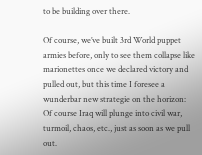to be building over there.

Of course, we’ve built 3rd World puppet armies before, only to see them collapse like marionettes once we declared victory and pulled out, but this time I foresee a wunderbar new strategie on the horizon: Of course Iraq will plunge into civil war, turmoil, chaos, etc., just as soon as we pull out.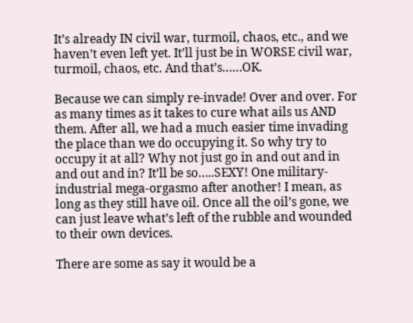It’s already IN civil war, turmoil, chaos, etc., and we haven’t even left yet. It’ll just be in WORSE civil war, turmoil, chaos, etc. And that’s……OK.

Because we can simply re-invade! Over and over. For as many times as it takes to cure what ails us AND them. After all, we had a much easier time invading the place than we do occupying it. So why try to occupy it at all? Why not just go in and out and in and out and in? It’ll be so…..SEXY! One military-industrial mega-orgasmo after another! I mean, as long as they still have oil. Once all the oil’s gone, we can just leave what’s left of the rubble and wounded to their own devices.

There are some as say it would be a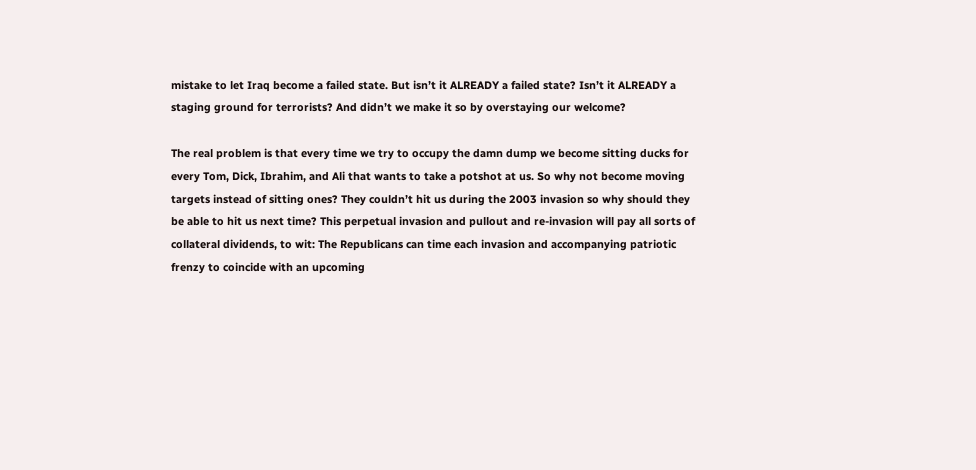mistake to let Iraq become a failed state. But isn’t it ALREADY a failed state? Isn’t it ALREADY a staging ground for terrorists? And didn’t we make it so by overstaying our welcome?

The real problem is that every time we try to occupy the damn dump we become sitting ducks for every Tom, Dick, Ibrahim, and Ali that wants to take a potshot at us. So why not become moving targets instead of sitting ones? They couldn’t hit us during the 2003 invasion so why should they be able to hit us next time? This perpetual invasion and pullout and re-invasion will pay all sorts of collateral dividends, to wit: The Republicans can time each invasion and accompanying patriotic frenzy to coincide with an upcoming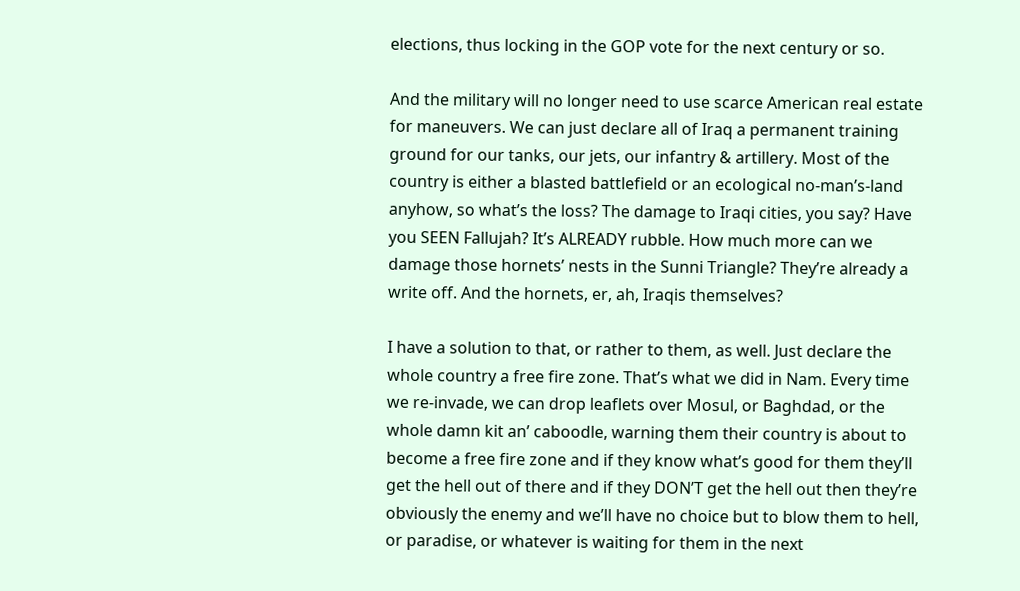elections, thus locking in the GOP vote for the next century or so.

And the military will no longer need to use scarce American real estate for maneuvers. We can just declare all of Iraq a permanent training ground for our tanks, our jets, our infantry & artillery. Most of the country is either a blasted battlefield or an ecological no-man’s-land anyhow, so what’s the loss? The damage to Iraqi cities, you say? Have you SEEN Fallujah? It’s ALREADY rubble. How much more can we damage those hornets’ nests in the Sunni Triangle? They’re already a write off. And the hornets, er, ah, Iraqis themselves?

I have a solution to that, or rather to them, as well. Just declare the whole country a free fire zone. That’s what we did in Nam. Every time we re-invade, we can drop leaflets over Mosul, or Baghdad, or the whole damn kit an’ caboodle, warning them their country is about to become a free fire zone and if they know what’s good for them they’ll get the hell out of there and if they DON’T get the hell out then they’re obviously the enemy and we’ll have no choice but to blow them to hell, or paradise, or whatever is waiting for them in the next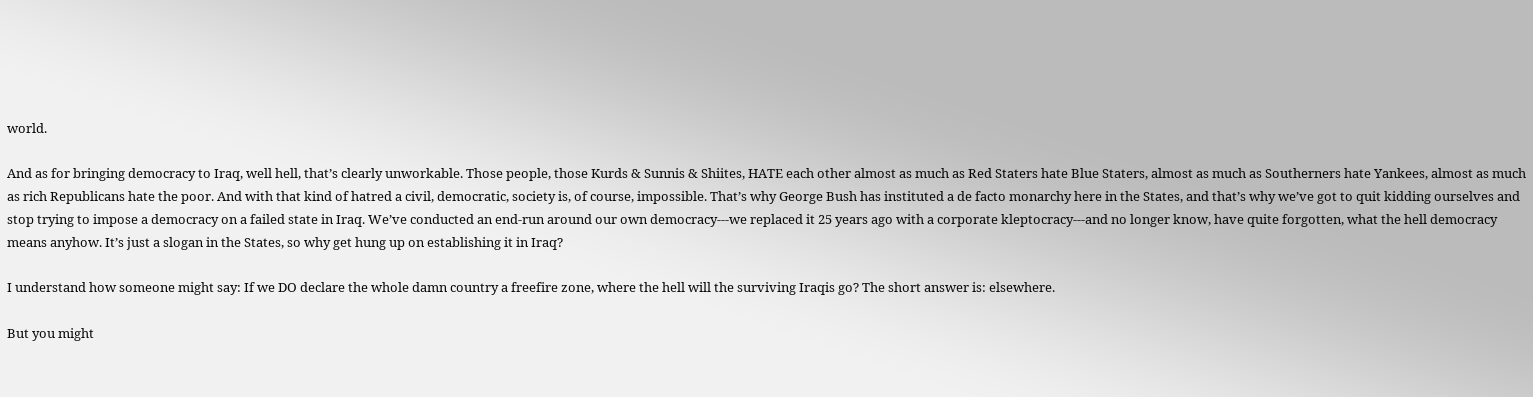world.

And as for bringing democracy to Iraq, well hell, that’s clearly unworkable. Those people, those Kurds & Sunnis & Shiites, HATE each other almost as much as Red Staters hate Blue Staters, almost as much as Southerners hate Yankees, almost as much as rich Republicans hate the poor. And with that kind of hatred a civil, democratic, society is, of course, impossible. That’s why George Bush has instituted a de facto monarchy here in the States, and that’s why we’ve got to quit kidding ourselves and stop trying to impose a democracy on a failed state in Iraq. We’ve conducted an end-run around our own democracy---we replaced it 25 years ago with a corporate kleptocracy---and no longer know, have quite forgotten, what the hell democracy means anyhow. It’s just a slogan in the States, so why get hung up on establishing it in Iraq?

I understand how someone might say: If we DO declare the whole damn country a freefire zone, where the hell will the surviving Iraqis go? The short answer is: elsewhere.

But you might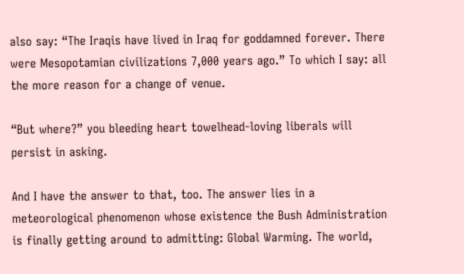also say: “The Iraqis have lived in Iraq for goddamned forever. There were Mesopotamian civilizations 7,000 years ago.” To which I say: all the more reason for a change of venue.

“But where?” you bleeding heart towelhead-loving liberals will persist in asking.

And I have the answer to that, too. The answer lies in a meteorological phenomenon whose existence the Bush Administration is finally getting around to admitting: Global Warming. The world,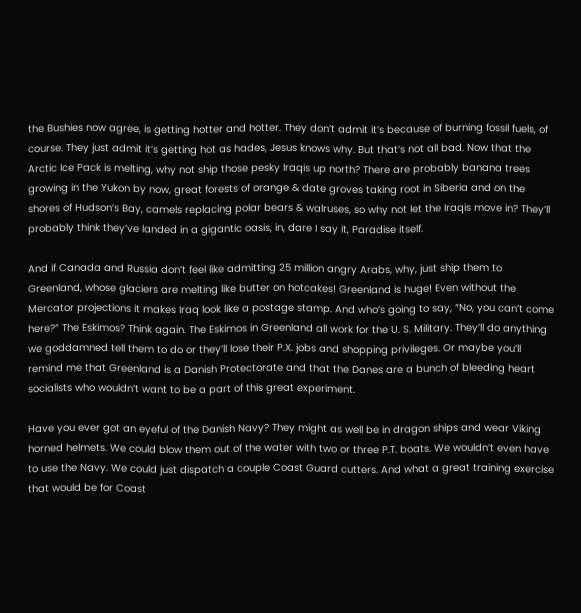the Bushies now agree, is getting hotter and hotter. They don’t admit it’s because of burning fossil fuels, of course. They just admit it’s getting hot as hades, Jesus knows why. But that’s not all bad. Now that the Arctic Ice Pack is melting, why not ship those pesky Iraqis up north? There are probably banana trees growing in the Yukon by now, great forests of orange & date groves taking root in Siberia and on the shores of Hudson’s Bay, camels replacing polar bears & walruses, so why not let the Iraqis move in? They’ll probably think they’ve landed in a gigantic oasis, in, dare I say it, Paradise itself.

And if Canada and Russia don’t feel like admitting 25 million angry Arabs, why, just ship them to Greenland, whose glaciers are melting like butter on hotcakes! Greenland is huge! Even without the Mercator projections it makes Iraq look like a postage stamp. And who’s going to say, “No, you can’t come here?” The Eskimos? Think again. The Eskimos in Greenland all work for the U. S. Military. They’ll do anything we goddamned tell them to do or they’ll lose their P.X. jobs and shopping privileges. Or maybe you’ll remind me that Greenland is a Danish Protectorate and that the Danes are a bunch of bleeding heart socialists who wouldn’t want to be a part of this great experiment.

Have you ever got an eyeful of the Danish Navy? They might as well be in dragon ships and wear Viking horned helmets. We could blow them out of the water with two or three P.T. boats. We wouldn’t even have to use the Navy. We could just dispatch a couple Coast Guard cutters. And what a great training exercise that would be for Coast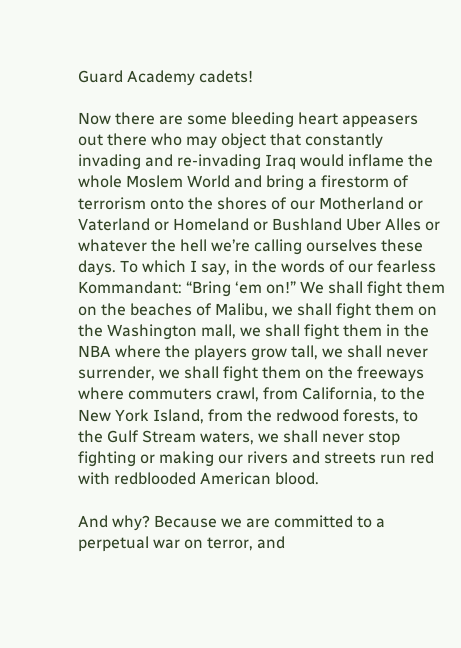Guard Academy cadets!

Now there are some bleeding heart appeasers out there who may object that constantly invading and re-invading Iraq would inflame the whole Moslem World and bring a firestorm of terrorism onto the shores of our Motherland or Vaterland or Homeland or Bushland Uber Alles or whatever the hell we’re calling ourselves these days. To which I say, in the words of our fearless Kommandant: “Bring ‘em on!” We shall fight them on the beaches of Malibu, we shall fight them on the Washington mall, we shall fight them in the NBA where the players grow tall, we shall never surrender, we shall fight them on the freeways where commuters crawl, from California, to the New York Island, from the redwood forests, to the Gulf Stream waters, we shall never stop fighting or making our rivers and streets run red with redblooded American blood.

And why? Because we are committed to a perpetual war on terror, and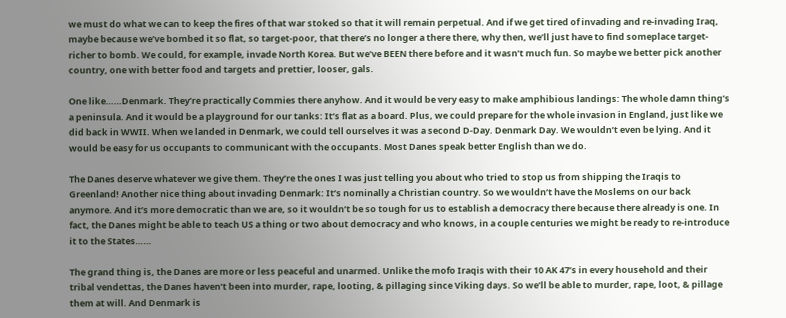we must do what we can to keep the fires of that war stoked so that it will remain perpetual. And if we get tired of invading and re-invading Iraq, maybe because we’ve bombed it so flat, so target-poor, that there’s no longer a there there, why then, we’ll just have to find someplace target-richer to bomb. We could, for example, invade North Korea. But we’ve BEEN there before and it wasn’t much fun. So maybe we better pick another country, one with better food and targets and prettier, looser, gals.

One like……Denmark. They’re practically Commies there anyhow. And it would be very easy to make amphibious landings: The whole damn thing’s a peninsula. And it would be a playground for our tanks: It’s flat as a board. Plus, we could prepare for the whole invasion in England, just like we did back in WWII. When we landed in Denmark, we could tell ourselves it was a second D-Day. Denmark Day. We wouldn’t even be lying. And it would be easy for us occupants to communicant with the occupants. Most Danes speak better English than we do.

The Danes deserve whatever we give them. They’re the ones I was just telling you about who tried to stop us from shipping the Iraqis to Greenland! Another nice thing about invading Denmark: It’s nominally a Christian country. So we wouldn’t have the Moslems on our back anymore. And it’s more democratic than we are, so it wouldn’t be so tough for us to establish a democracy there because there already is one. In fact, the Danes might be able to teach US a thing or two about democracy and who knows, in a couple centuries we might be ready to re-introduce it to the States……

The grand thing is, the Danes are more or less peaceful and unarmed. Unlike the mofo Iraqis with their 10 AK 47’s in every household and their tribal vendettas, the Danes haven’t been into murder, rape, looting, & pillaging since Viking days. So we’ll be able to murder, rape, loot, & pillage them at will. And Denmark is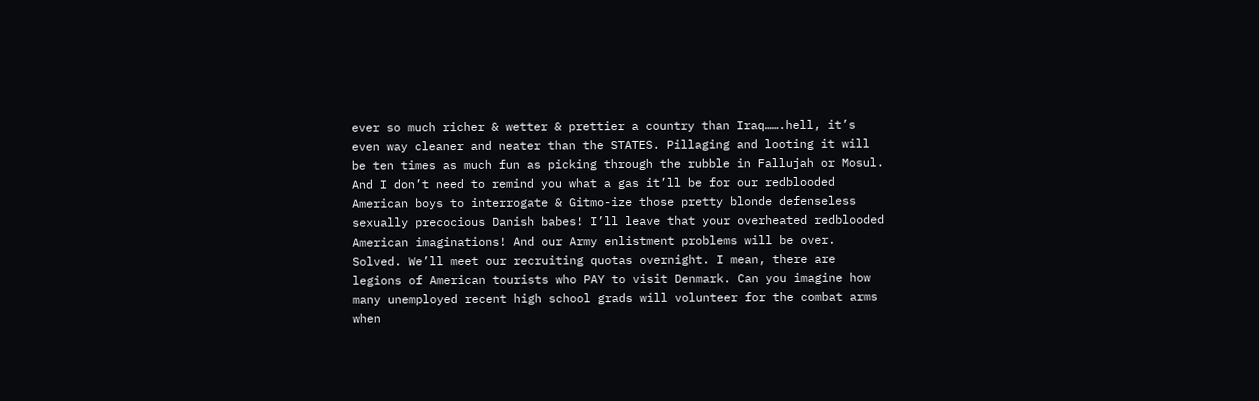ever so much richer & wetter & prettier a country than Iraq…….hell, it’s even way cleaner and neater than the STATES. Pillaging and looting it will be ten times as much fun as picking through the rubble in Fallujah or Mosul. And I don’t need to remind you what a gas it’ll be for our redblooded American boys to interrogate & Gitmo-ize those pretty blonde defenseless sexually precocious Danish babes! I’ll leave that your overheated redblooded American imaginations! And our Army enlistment problems will be over. Solved. We’ll meet our recruiting quotas overnight. I mean, there are legions of American tourists who PAY to visit Denmark. Can you imagine how many unemployed recent high school grads will volunteer for the combat arms when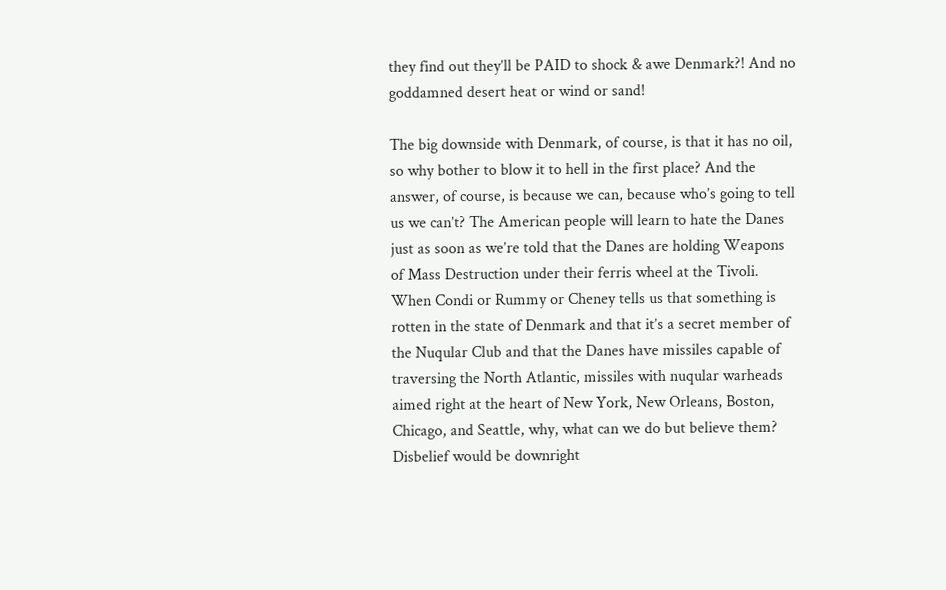they find out they’ll be PAID to shock & awe Denmark?! And no goddamned desert heat or wind or sand!

The big downside with Denmark, of course, is that it has no oil, so why bother to blow it to hell in the first place? And the answer, of course, is because we can, because who’s going to tell us we can’t? The American people will learn to hate the Danes just as soon as we’re told that the Danes are holding Weapons of Mass Destruction under their ferris wheel at the Tivoli. When Condi or Rummy or Cheney tells us that something is rotten in the state of Denmark and that it’s a secret member of the Nuqular Club and that the Danes have missiles capable of traversing the North Atlantic, missiles with nuqular warheads aimed right at the heart of New York, New Orleans, Boston, Chicago, and Seattle, why, what can we do but believe them? Disbelief would be downright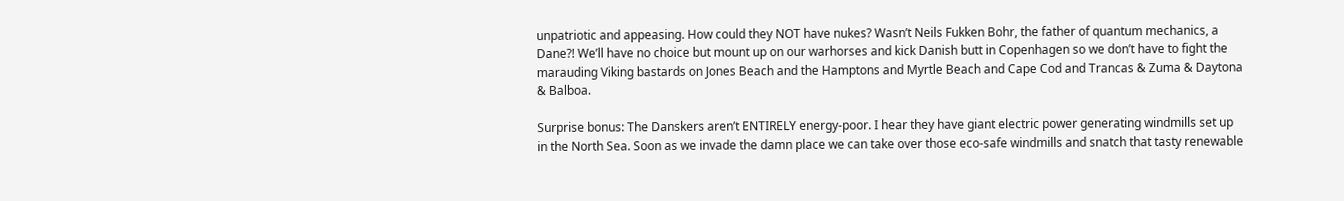unpatriotic and appeasing. How could they NOT have nukes? Wasn’t Neils Fukken Bohr, the father of quantum mechanics, a Dane?! We’ll have no choice but mount up on our warhorses and kick Danish butt in Copenhagen so we don’t have to fight the marauding Viking bastards on Jones Beach and the Hamptons and Myrtle Beach and Cape Cod and Trancas & Zuma & Daytona & Balboa.

Surprise bonus: The Danskers aren’t ENTIRELY energy-poor. I hear they have giant electric power generating windmills set up in the North Sea. Soon as we invade the damn place we can take over those eco-safe windmills and snatch that tasty renewable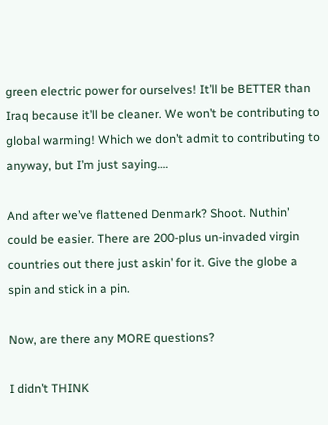green electric power for ourselves! It’ll be BETTER than Iraq because it’ll be cleaner. We won’t be contributing to global warming! Which we don’t admit to contributing to anyway, but I’m just saying….

And after we’ve flattened Denmark? Shoot. Nuthin’ could be easier. There are 200-plus un-invaded virgin countries out there just askin’ for it. Give the globe a spin and stick in a pin.

Now, are there any MORE questions?

I didn’t THINK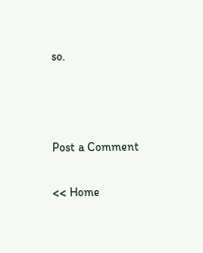so.



Post a Comment

<< Home